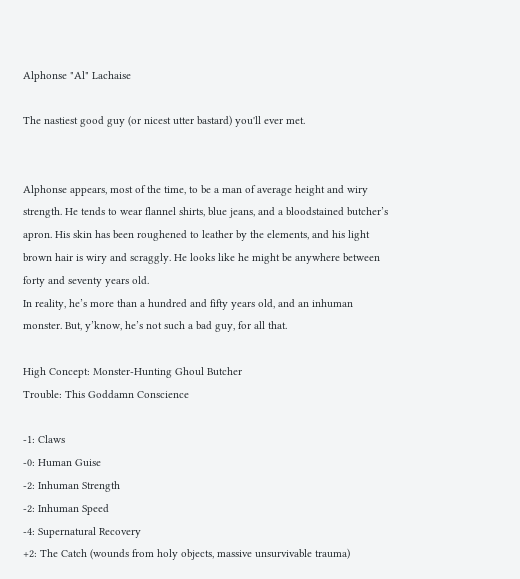Alphonse "Al" Lachaise

The nastiest good guy (or nicest utter bastard) you'll ever met.


Alphonse appears, most of the time, to be a man of average height and wiry strength. He tends to wear flannel shirts, blue jeans, and a bloodstained butcher’s apron. His skin has been roughened to leather by the elements, and his light brown hair is wiry and scraggly. He looks like he might be anywhere between forty and seventy years old.
In reality, he’s more than a hundred and fifty years old, and an inhuman monster. But, y’know, he’s not such a bad guy, for all that.

High Concept: Monster-Hunting Ghoul Butcher
Trouble: This Goddamn Conscience

-1: Claws
-0: Human Guise
-2: Inhuman Strength
-2: Inhuman Speed
-4: Supernatural Recovery
+2: The Catch (wounds from holy objects, massive unsurvivable trauma)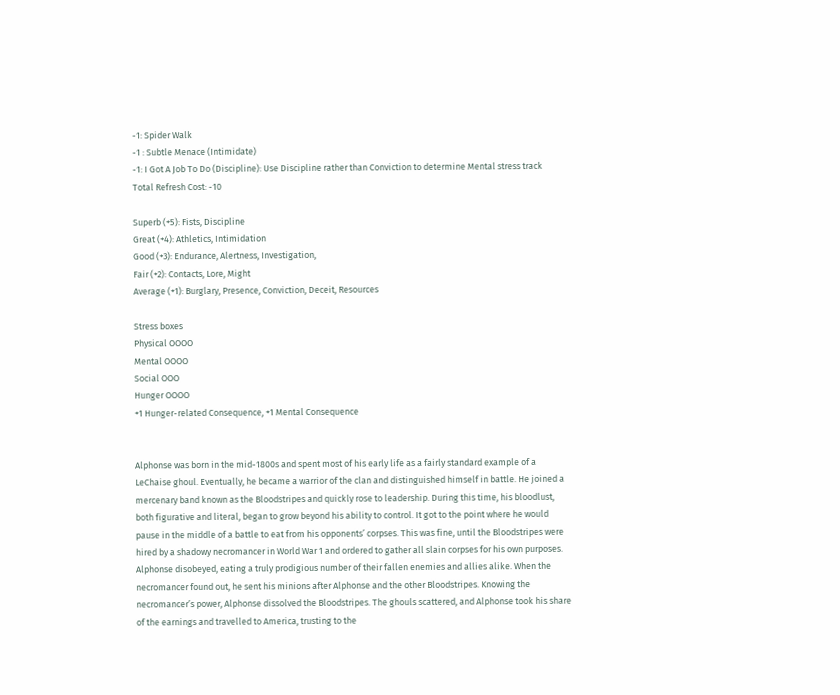-1: Spider Walk
-1 : Subtle Menace (Intimidate)
-1: I Got A Job To Do (Discipline): Use Discipline rather than Conviction to determine Mental stress track
Total Refresh Cost: -10

Superb (+5): Fists, Discipline
Great (+4): Athletics, Intimidation
Good (+3): Endurance, Alertness, Investigation,
Fair (+2): Contacts, Lore, Might
Average (+1): Burglary, Presence, Conviction, Deceit, Resources

Stress boxes
Physical OOOO
Mental OOOO
Social OOO
Hunger OOOO
+1 Hunger-related Consequence, +1 Mental Consequence


Alphonse was born in the mid-1800s and spent most of his early life as a fairly standard example of a LeChaise ghoul. Eventually, he became a warrior of the clan and distinguished himself in battle. He joined a mercenary band known as the Bloodstripes and quickly rose to leadership. During this time, his bloodlust, both figurative and literal, began to grow beyond his ability to control. It got to the point where he would pause in the middle of a battle to eat from his opponents’ corpses. This was fine, until the Bloodstripes were hired by a shadowy necromancer in World War 1 and ordered to gather all slain corpses for his own purposes. Alphonse disobeyed, eating a truly prodigious number of their fallen enemies and allies alike. When the necromancer found out, he sent his minions after Alphonse and the other Bloodstripes. Knowing the necromancer’s power, Alphonse dissolved the Bloodstripes. The ghouls scattered, and Alphonse took his share of the earnings and travelled to America, trusting to the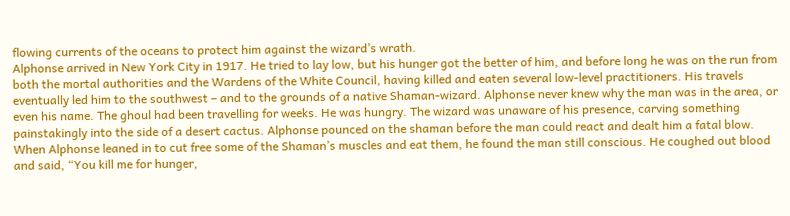flowing currents of the oceans to protect him against the wizard’s wrath.
Alphonse arrived in New York City in 1917. He tried to lay low, but his hunger got the better of him, and before long he was on the run from both the mortal authorities and the Wardens of the White Council, having killed and eaten several low-level practitioners. His travels eventually led him to the southwest – and to the grounds of a native Shaman-wizard. Alphonse never knew why the man was in the area, or even his name. The ghoul had been travelling for weeks. He was hungry. The wizard was unaware of his presence, carving something painstakingly into the side of a desert cactus. Alphonse pounced on the shaman before the man could react and dealt him a fatal blow.
When Alphonse leaned in to cut free some of the Shaman’s muscles and eat them, he found the man still conscious. He coughed out blood and said, “You kill me for hunger,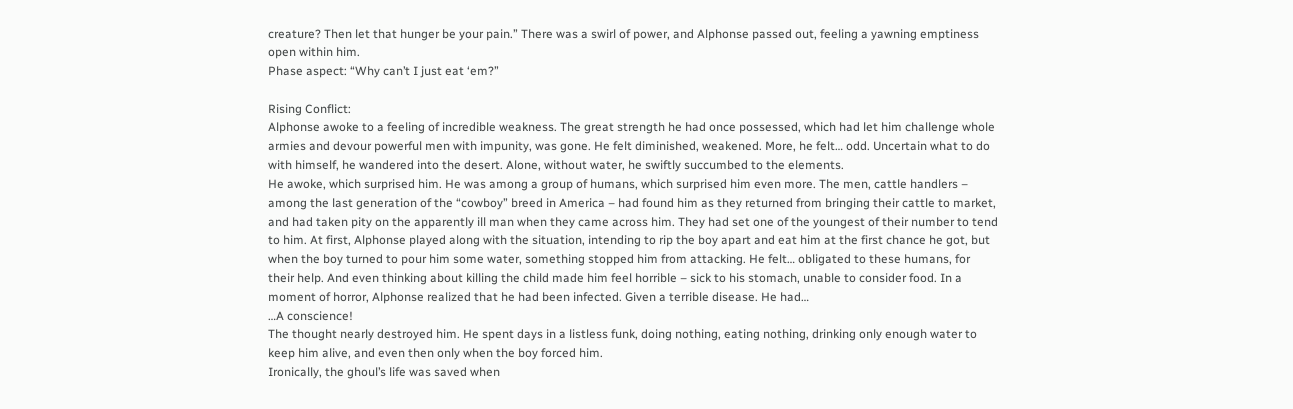creature? Then let that hunger be your pain.” There was a swirl of power, and Alphonse passed out, feeling a yawning emptiness open within him.
Phase aspect: “Why can’t I just eat ‘em?”

Rising Conflict:
Alphonse awoke to a feeling of incredible weakness. The great strength he had once possessed, which had let him challenge whole armies and devour powerful men with impunity, was gone. He felt diminished, weakened. More, he felt… odd. Uncertain what to do with himself, he wandered into the desert. Alone, without water, he swiftly succumbed to the elements.
He awoke, which surprised him. He was among a group of humans, which surprised him even more. The men, cattle handlers – among the last generation of the “cowboy” breed in America – had found him as they returned from bringing their cattle to market, and had taken pity on the apparently ill man when they came across him. They had set one of the youngest of their number to tend to him. At first, Alphonse played along with the situation, intending to rip the boy apart and eat him at the first chance he got, but when the boy turned to pour him some water, something stopped him from attacking. He felt… obligated to these humans, for their help. And even thinking about killing the child made him feel horrible – sick to his stomach, unable to consider food. In a moment of horror, Alphonse realized that he had been infected. Given a terrible disease. He had…
…A conscience!
The thought nearly destroyed him. He spent days in a listless funk, doing nothing, eating nothing, drinking only enough water to keep him alive, and even then only when the boy forced him.
Ironically, the ghoul’s life was saved when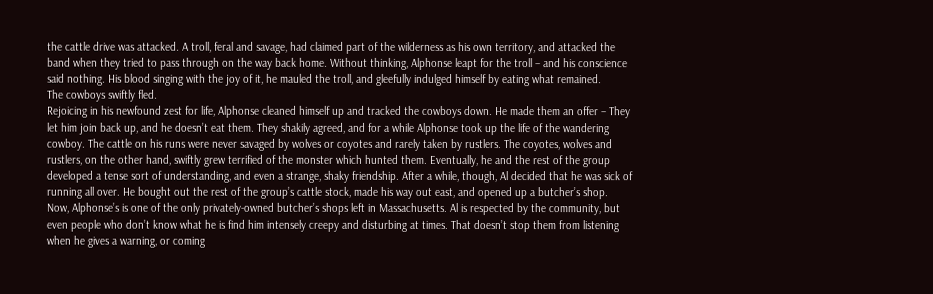the cattle drive was attacked. A troll, feral and savage, had claimed part of the wilderness as his own territory, and attacked the band when they tried to pass through on the way back home. Without thinking, Alphonse leapt for the troll – and his conscience said nothing. His blood singing with the joy of it, he mauled the troll, and gleefully indulged himself by eating what remained.
The cowboys swiftly fled.
Rejoicing in his newfound zest for life, Alphonse cleaned himself up and tracked the cowboys down. He made them an offer – They let him join back up, and he doesn’t eat them. They shakily agreed, and for a while Alphonse took up the life of the wandering cowboy. The cattle on his runs were never savaged by wolves or coyotes and rarely taken by rustlers. The coyotes, wolves and rustlers, on the other hand, swiftly grew terrified of the monster which hunted them. Eventually, he and the rest of the group developed a tense sort of understanding, and even a strange, shaky friendship. After a while, though, Al decided that he was sick of running all over. He bought out the rest of the group’s cattle stock, made his way out east, and opened up a butcher’s shop.
Now, Alphonse’s is one of the only privately-owned butcher’s shops left in Massachusetts. Al is respected by the community, but even people who don’t know what he is find him intensely creepy and disturbing at times. That doesn’t stop them from listening when he gives a warning, or coming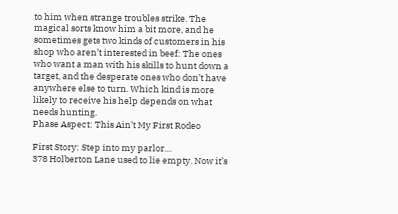to him when strange troubles strike. The magical sorts know him a bit more, and he sometimes gets two kinds of customers in his shop who aren’t interested in beef: The ones who want a man with his skills to hunt down a target, and the desperate ones who don’t have anywhere else to turn. Which kind is more likely to receive his help depends on what needs hunting.
Phase Aspect: This Ain’t My First Rodeo

First Story: Step into my parlor…
378 Holberton Lane used to lie empty. Now it’s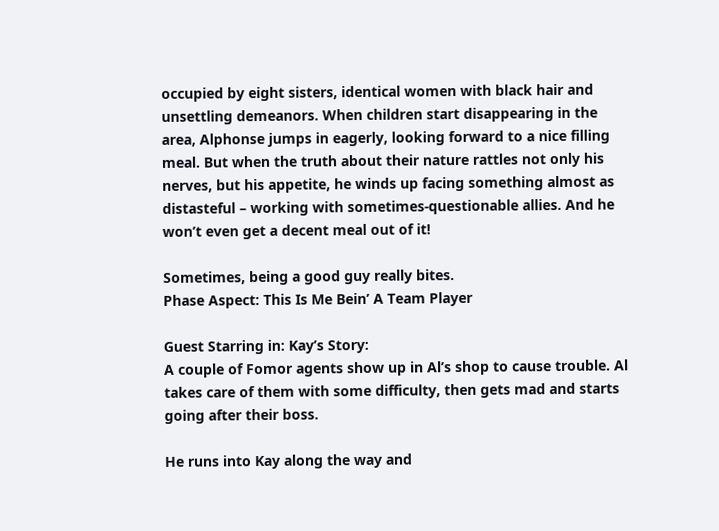occupied by eight sisters, identical women with black hair and unsettling demeanors. When children start disappearing in the area, Alphonse jumps in eagerly, looking forward to a nice filling meal. But when the truth about their nature rattles not only his nerves, but his appetite, he winds up facing something almost as distasteful – working with sometimes-questionable allies. And he won’t even get a decent meal out of it!

Sometimes, being a good guy really bites.
Phase Aspect: This Is Me Bein’ A Team Player

Guest Starring in: Kay’s Story:
A couple of Fomor agents show up in Al’s shop to cause trouble. Al takes care of them with some difficulty, then gets mad and starts going after their boss.

He runs into Kay along the way and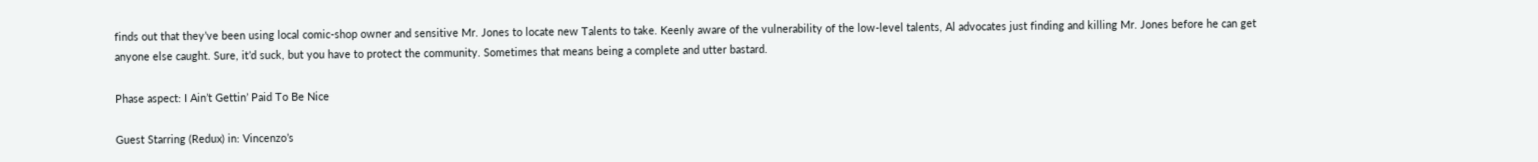finds out that they’ve been using local comic-shop owner and sensitive Mr. Jones to locate new Talents to take. Keenly aware of the vulnerability of the low-level talents, Al advocates just finding and killing Mr. Jones before he can get anyone else caught. Sure, it’d suck, but you have to protect the community. Sometimes that means being a complete and utter bastard.

Phase aspect: I Ain’t Gettin’ Paid To Be Nice

Guest Starring (Redux) in: Vincenzo’s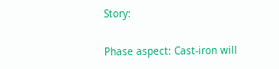Story:

Phase aspect: Cast-iron will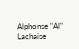Alphonse "Al" Lachaise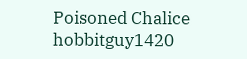Poisoned Chalice hobbitguy1420